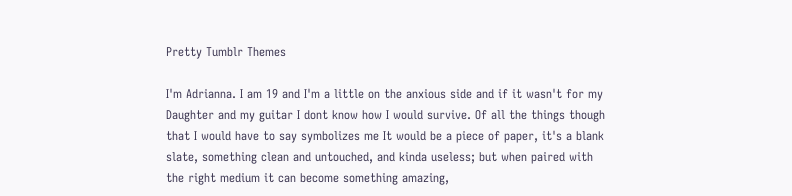Pretty Tumblr Themes

I'm Adrianna. I am 19 and I'm a little on the anxious side and if it wasn't for my Daughter and my guitar I dont know how I would survive. Of all the things though that I would have to say symbolizes me It would be a piece of paper, it's a blank slate, something clean and untouched, and kinda useless; but when paired with the right medium it can become something amazing,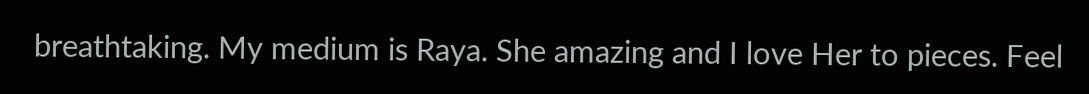breathtaking. My medium is Raya. She amazing and I love Her to pieces. Feel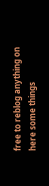free to reblog anything on here some things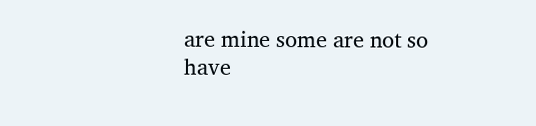are mine some are not so have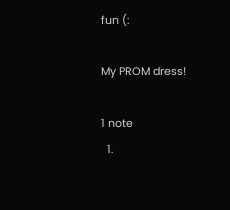fun (:

My PROM dress!

1 note
  1.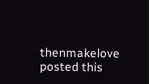thenmakelove posted this